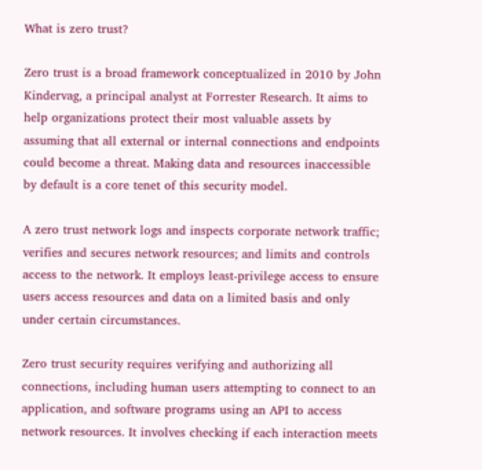What is zero trust?

Zero trust is a broad framework conceptualized in 2010 by John Kindervag, a principal analyst at Forrester Research. It aims to help organizations protect their most valuable assets by assuming that all external or internal connections and endpoints could become a threat. Making data and resources inaccessible by default is a core tenet of this security model.

A zero trust network logs and inspects corporate network traffic; verifies and secures network resources; and limits and controls access to the network. It employs least-privilege access to ensure users access resources and data on a limited basis and only under certain circumstances.

Zero trust security requires verifying and authorizing all connections, including human users attempting to connect to an application, and software programs using an API to access network resources. It involves checking if each interaction meets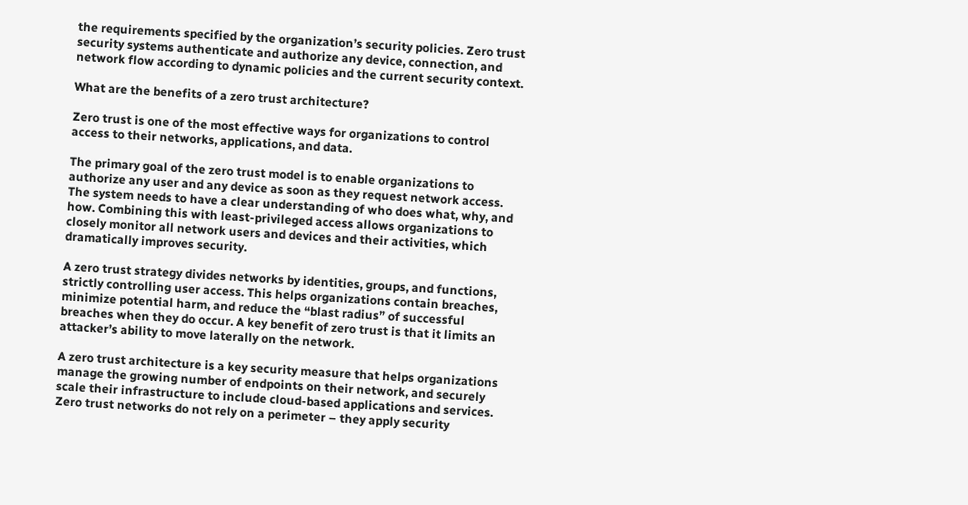the requirements specified by the organization’s security policies. Zero trust security systems authenticate and authorize any device, connection, and network flow according to dynamic policies and the current security context.

What are the benefits of a zero trust architecture?

Zero trust is one of the most effective ways for organizations to control access to their networks, applications, and data.

The primary goal of the zero trust model is to enable organizations to authorize any user and any device as soon as they request network access. The system needs to have a clear understanding of who does what, why, and how. Combining this with least-privileged access allows organizations to closely monitor all network users and devices and their activities, which dramatically improves security.

A zero trust strategy divides networks by identities, groups, and functions, strictly controlling user access. This helps organizations contain breaches, minimize potential harm, and reduce the “blast radius” of successful breaches when they do occur. A key benefit of zero trust is that it limits an attacker’s ability to move laterally on the network.

A zero trust architecture is a key security measure that helps organizations manage the growing number of endpoints on their network, and securely scale their infrastructure to include cloud-based applications and services. Zero trust networks do not rely on a perimeter – they apply security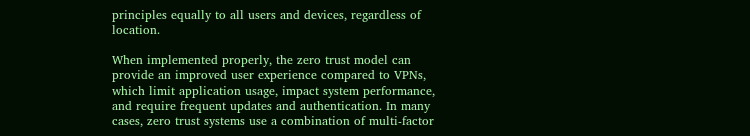principles equally to all users and devices, regardless of location.

When implemented properly, the zero trust model can provide an improved user experience compared to VPNs, which limit application usage, impact system performance, and require frequent updates and authentication. In many cases, zero trust systems use a combination of multi-factor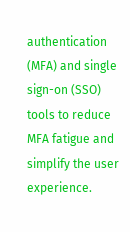authentication (MFA) and single sign-on (SSO) tools to reduce MFA fatigue and simplify the user experience.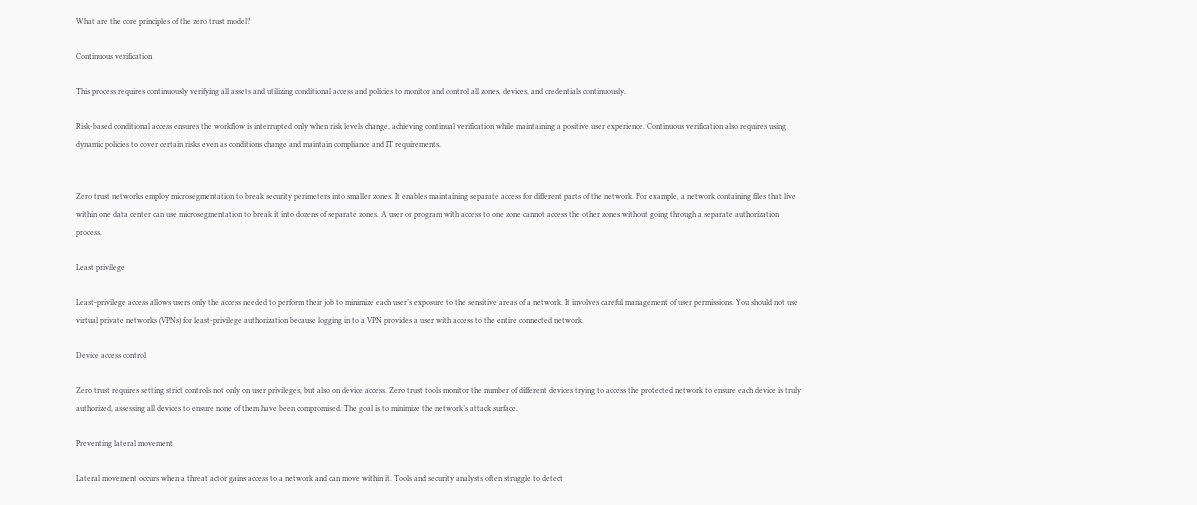What are the core principles of the zero trust model?

Continuous verification

This process requires continuously verifying all assets and utilizing conditional access and policies to monitor and control all zones, devices, and credentials continuously.

Risk-based conditional access ensures the workflow is interrupted only when risk levels change, achieving continual verification while maintaining a positive user experience. Continuous verification also requires using dynamic policies to cover certain risks even as conditions change and maintain compliance and IT requirements.


Zero trust networks employ microsegmentation to break security perimeters into smaller zones. It enables maintaining separate access for different parts of the network. For example, a network containing files that live within one data center can use microsegmentation to break it into dozens of separate zones. A user or program with access to one zone cannot access the other zones without going through a separate authorization process.

Least privilege

Least-privilege access allows users only the access needed to perform their job to minimize each user’s exposure to the sensitive areas of a network. It involves careful management of user permissions. You should not use virtual private networks (VPNs) for least-privilege authorization because logging in to a VPN provides a user with access to the entire connected network.

Device access control

Zero trust requires setting strict controls not only on user privileges, but also on device access. Zero trust tools monitor the number of different devices trying to access the protected network to ensure each device is truly authorized, assessing all devices to ensure none of them have been compromised. The goal is to minimize the network’s attack surface.

Preventing lateral movement

Lateral movement occurs when a threat actor gains access to a network and can move within it. Tools and security analysts often struggle to detect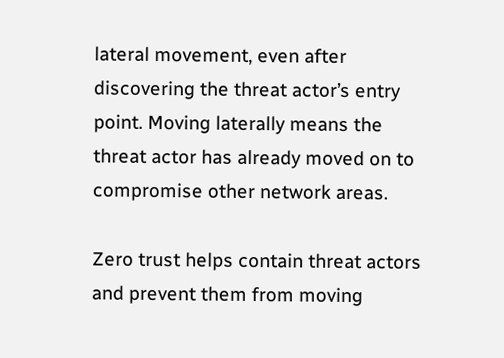lateral movement, even after discovering the threat actor’s entry point. Moving laterally means the threat actor has already moved on to compromise other network areas.

Zero trust helps contain threat actors and prevent them from moving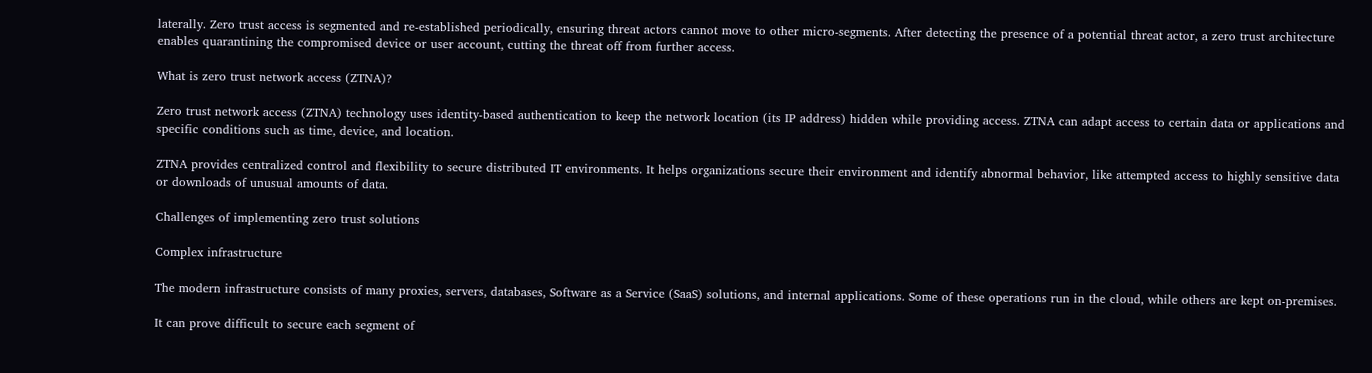laterally. Zero trust access is segmented and re-established periodically, ensuring threat actors cannot move to other micro-segments. After detecting the presence of a potential threat actor, a zero trust architecture enables quarantining the compromised device or user account, cutting the threat off from further access.

What is zero trust network access (ZTNA)?

Zero trust network access (ZTNA) technology uses identity-based authentication to keep the network location (its IP address) hidden while providing access. ZTNA can adapt access to certain data or applications and specific conditions such as time, device, and location.

ZTNA provides centralized control and flexibility to secure distributed IT environments. It helps organizations secure their environment and identify abnormal behavior, like attempted access to highly sensitive data or downloads of unusual amounts of data.

Challenges of implementing zero trust solutions

Complex infrastructure

The modern infrastructure consists of many proxies, servers, databases, Software as a Service (SaaS) solutions, and internal applications. Some of these operations run in the cloud, while others are kept on-premises.

It can prove difficult to secure each segment of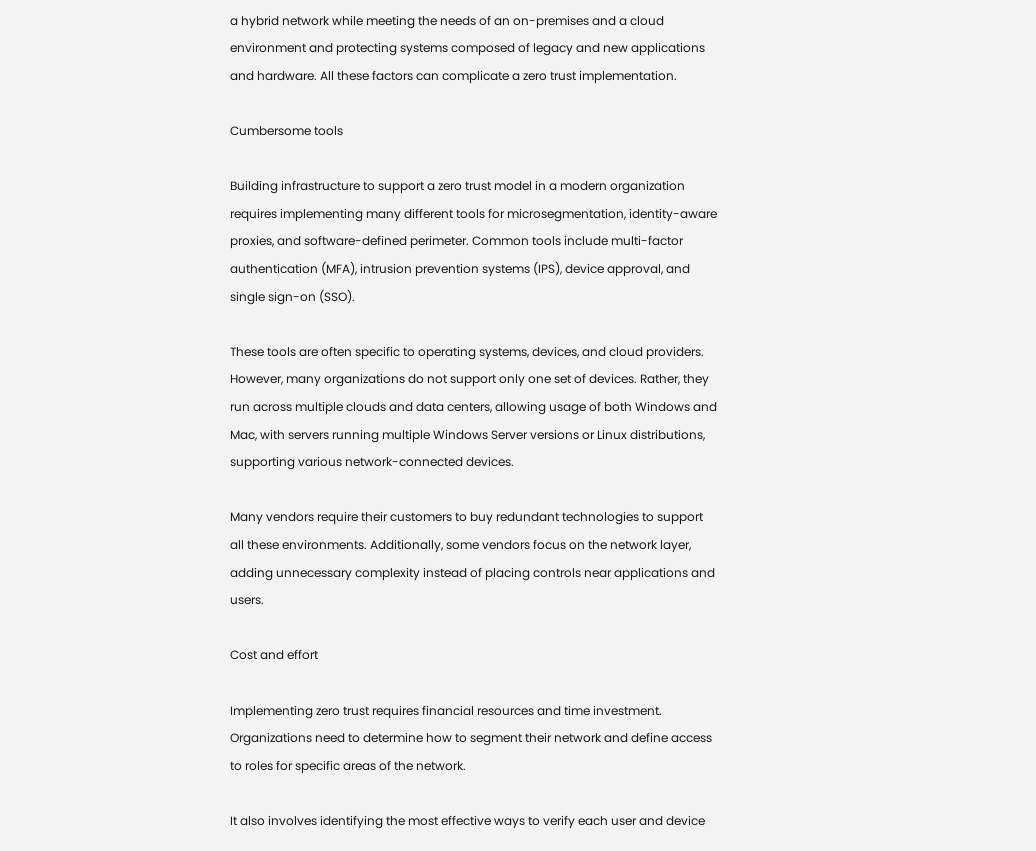a hybrid network while meeting the needs of an on-premises and a cloud environment and protecting systems composed of legacy and new applications and hardware. All these factors can complicate a zero trust implementation.

Cumbersome tools

Building infrastructure to support a zero trust model in a modern organization requires implementing many different tools for microsegmentation, identity-aware proxies, and software-defined perimeter. Common tools include multi-factor authentication (MFA), intrusion prevention systems (IPS), device approval, and single sign-on (SSO).

These tools are often specific to operating systems, devices, and cloud providers. However, many organizations do not support only one set of devices. Rather, they run across multiple clouds and data centers, allowing usage of both Windows and Mac, with servers running multiple Windows Server versions or Linux distributions, supporting various network-connected devices.

Many vendors require their customers to buy redundant technologies to support all these environments. Additionally, some vendors focus on the network layer, adding unnecessary complexity instead of placing controls near applications and users.

Cost and effort

Implementing zero trust requires financial resources and time investment. Organizations need to determine how to segment their network and define access to roles for specific areas of the network.

It also involves identifying the most effective ways to verify each user and device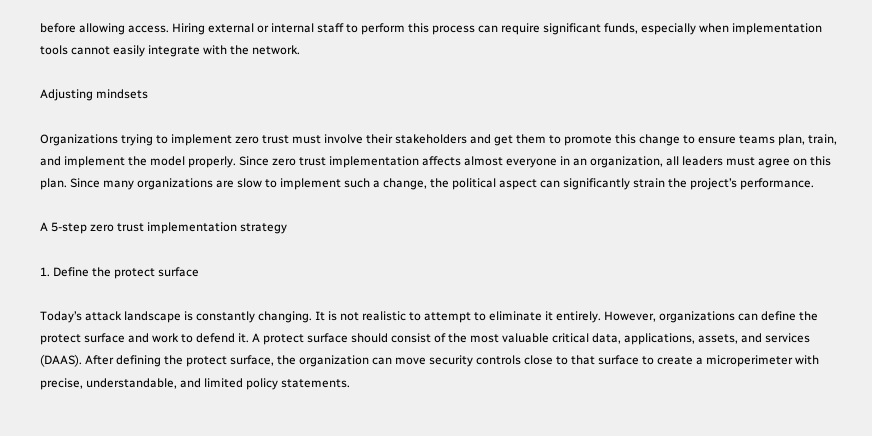before allowing access. Hiring external or internal staff to perform this process can require significant funds, especially when implementation tools cannot easily integrate with the network.

Adjusting mindsets

Organizations trying to implement zero trust must involve their stakeholders and get them to promote this change to ensure teams plan, train, and implement the model properly. Since zero trust implementation affects almost everyone in an organization, all leaders must agree on this plan. Since many organizations are slow to implement such a change, the political aspect can significantly strain the project’s performance.

A 5-step zero trust implementation strategy

1. Define the protect surface

Today’s attack landscape is constantly changing. It is not realistic to attempt to eliminate it entirely. However, organizations can define the protect surface and work to defend it. A protect surface should consist of the most valuable critical data, applications, assets, and services (DAAS). After defining the protect surface, the organization can move security controls close to that surface to create a microperimeter with precise, understandable, and limited policy statements.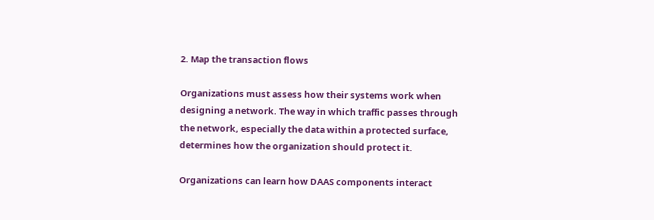2. Map the transaction flows

Organizations must assess how their systems work when designing a network. The way in which traffic passes through the network, especially the data within a protected surface, determines how the organization should protect it.

Organizations can learn how DAAS components interact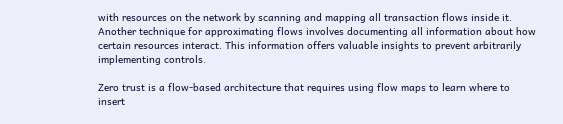with resources on the network by scanning and mapping all transaction flows inside it. Another technique for approximating flows involves documenting all information about how certain resources interact. This information offers valuable insights to prevent arbitrarily implementing controls.

Zero trust is a flow-based architecture that requires using flow maps to learn where to insert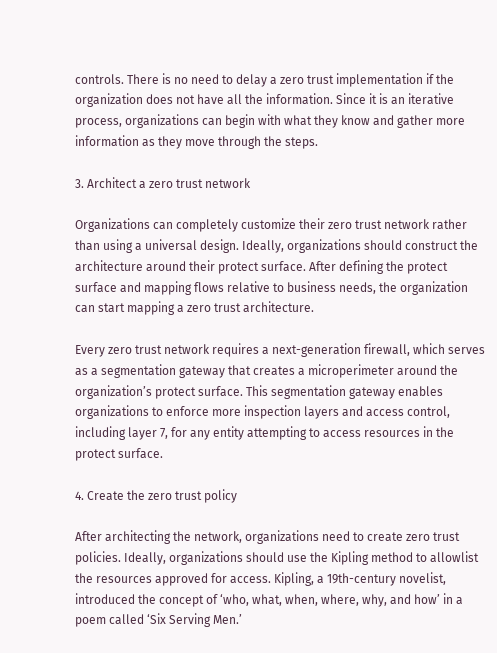controls. There is no need to delay a zero trust implementation if the organization does not have all the information. Since it is an iterative process, organizations can begin with what they know and gather more information as they move through the steps.

3. Architect a zero trust network

Organizations can completely customize their zero trust network rather than using a universal design. Ideally, organizations should construct the architecture around their protect surface. After defining the protect surface and mapping flows relative to business needs, the organization can start mapping a zero trust architecture.

Every zero trust network requires a next-generation firewall, which serves as a segmentation gateway that creates a microperimeter around the organization’s protect surface. This segmentation gateway enables organizations to enforce more inspection layers and access control, including layer 7, for any entity attempting to access resources in the protect surface.

4. Create the zero trust policy

After architecting the network, organizations need to create zero trust policies. Ideally, organizations should use the Kipling method to allowlist the resources approved for access. Kipling, a 19th-century novelist, introduced the concept of ‘who, what, when, where, why, and how’ in a poem called ‘Six Serving Men.’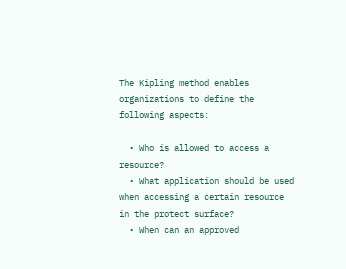The Kipling method enables organizations to define the following aspects:

  • Who is allowed to access a resource?
  • What application should be used when accessing a certain resource in the protect surface?
  • When can an approved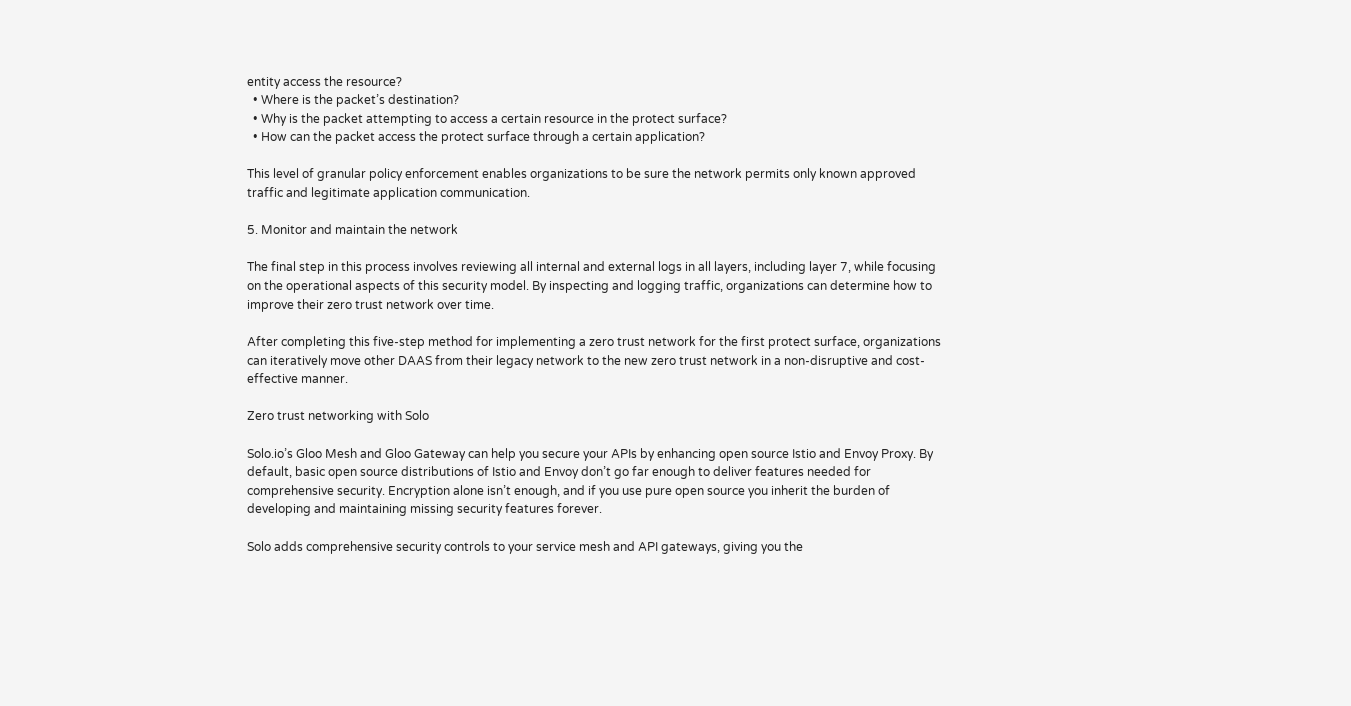entity access the resource?
  • Where is the packet’s destination?
  • Why is the packet attempting to access a certain resource in the protect surface?
  • How can the packet access the protect surface through a certain application?

This level of granular policy enforcement enables organizations to be sure the network permits only known approved traffic and legitimate application communication.

5. Monitor and maintain the network

The final step in this process involves reviewing all internal and external logs in all layers, including layer 7, while focusing on the operational aspects of this security model. By inspecting and logging traffic, organizations can determine how to improve their zero trust network over time.

After completing this five-step method for implementing a zero trust network for the first protect surface, organizations can iteratively move other DAAS from their legacy network to the new zero trust network in a non-disruptive and cost-effective manner.

Zero trust networking with Solo

Solo.io’s Gloo Mesh and Gloo Gateway can help you secure your APIs by enhancing open source Istio and Envoy Proxy. By default, basic open source distributions of Istio and Envoy don’t go far enough to deliver features needed for comprehensive security. Encryption alone isn’t enough, and if you use pure open source you inherit the burden of developing and maintaining missing security features forever.

Solo adds comprehensive security controls to your service mesh and API gateways, giving you the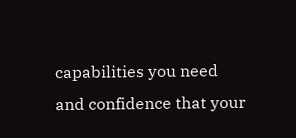capabilities you need and confidence that your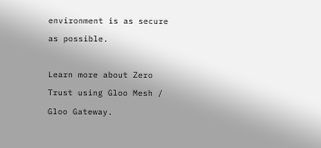environment is as secure as possible.

Learn more about Zero Trust using Gloo Mesh / Gloo Gateway.